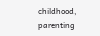childhood, parenting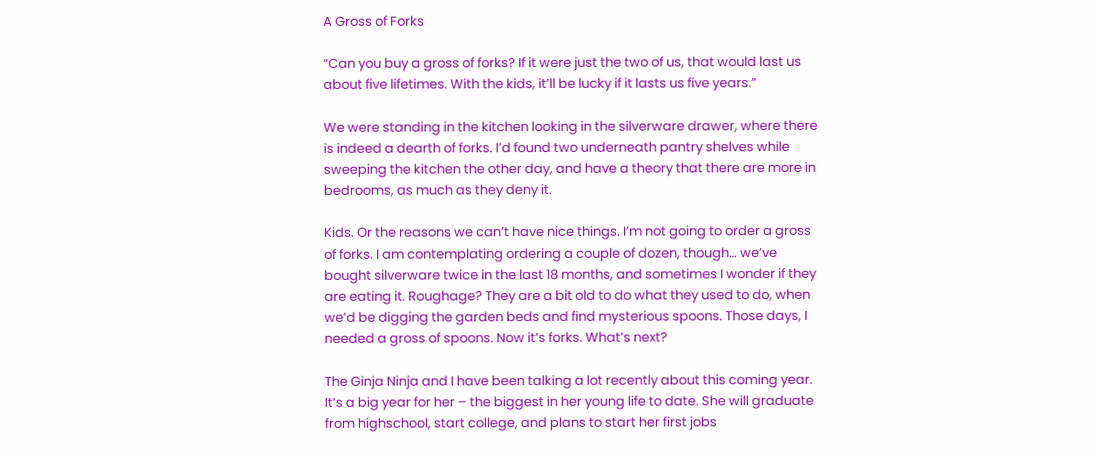A Gross of Forks

“Can you buy a gross of forks? If it were just the two of us, that would last us about five lifetimes. With the kids, it’ll be lucky if it lasts us five years.”

We were standing in the kitchen looking in the silverware drawer, where there is indeed a dearth of forks. I’d found two underneath pantry shelves while sweeping the kitchen the other day, and have a theory that there are more in bedrooms, as much as they deny it.

Kids. Or the reasons we can’t have nice things. I’m not going to order a gross of forks. I am contemplating ordering a couple of dozen, though… we’ve bought silverware twice in the last 18 months, and sometimes I wonder if they are eating it. Roughage? They are a bit old to do what they used to do, when we’d be digging the garden beds and find mysterious spoons. Those days, I needed a gross of spoons. Now it’s forks. What’s next?

The Ginja Ninja and I have been talking a lot recently about this coming year. It’s a big year for her – the biggest in her young life to date. She will graduate from highschool, start college, and plans to start her first jobs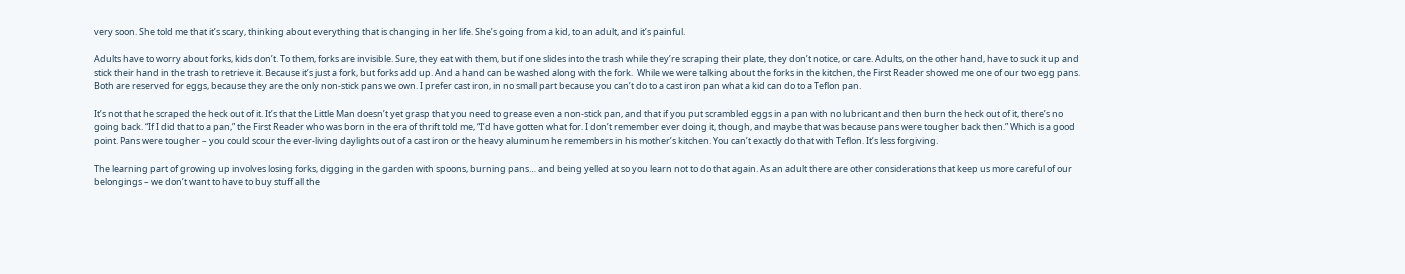very soon. She told me that it’s scary, thinking about everything that is changing in her life. She’s going from a kid, to an adult, and it’s painful.

Adults have to worry about forks, kids don’t. To them, forks are invisible. Sure, they eat with them, but if one slides into the trash while they’re scraping their plate, they don’t notice, or care. Adults, on the other hand, have to suck it up and stick their hand in the trash to retrieve it. Because it’s just a fork, but forks add up. And a hand can be washed along with the fork.  While we were talking about the forks in the kitchen, the First Reader showed me one of our two egg pans. Both are reserved for eggs, because they are the only non-stick pans we own. I prefer cast iron, in no small part because you can’t do to a cast iron pan what a kid can do to a Teflon pan.

It’s not that he scraped the heck out of it. It’s that the Little Man doesn’t yet grasp that you need to grease even a non-stick pan, and that if you put scrambled eggs in a pan with no lubricant and then burn the heck out of it, there’s no going back. “If I did that to a pan,” the First Reader who was born in the era of thrift told me, “I’d have gotten what for. I don’t remember ever doing it, though, and maybe that was because pans were tougher back then.” Which is a good point. Pans were tougher – you could scour the ever-living daylights out of a cast iron or the heavy aluminum he remembers in his mother’s kitchen. You can’t exactly do that with Teflon. It’s less forgiving.

The learning part of growing up involves losing forks, digging in the garden with spoons, burning pans… and being yelled at so you learn not to do that again. As an adult there are other considerations that keep us more careful of our belongings – we don’t want to have to buy stuff all the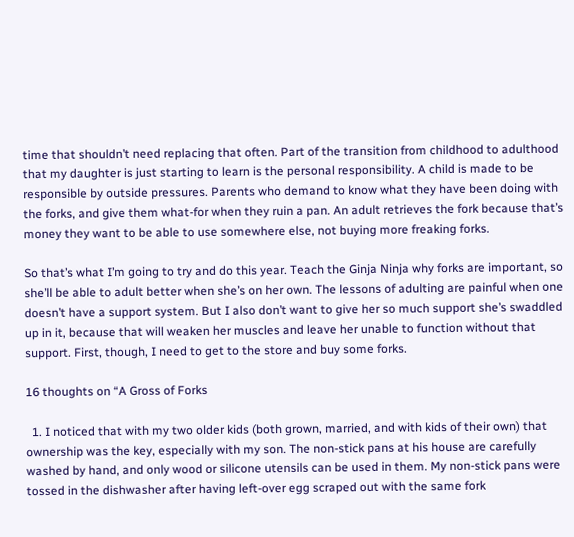time that shouldn’t need replacing that often. Part of the transition from childhood to adulthood that my daughter is just starting to learn is the personal responsibility. A child is made to be responsible by outside pressures. Parents who demand to know what they have been doing with the forks, and give them what-for when they ruin a pan. An adult retrieves the fork because that’s money they want to be able to use somewhere else, not buying more freaking forks.

So that’s what I’m going to try and do this year. Teach the Ginja Ninja why forks are important, so she’ll be able to adult better when she’s on her own. The lessons of adulting are painful when one doesn’t have a support system. But I also don’t want to give her so much support she’s swaddled up in it, because that will weaken her muscles and leave her unable to function without that support. First, though, I need to get to the store and buy some forks.

16 thoughts on “A Gross of Forks

  1. I noticed that with my two older kids (both grown, married, and with kids of their own) that ownership was the key, especially with my son. The non-stick pans at his house are carefully washed by hand, and only wood or silicone utensils can be used in them. My non-stick pans were tossed in the dishwasher after having left-over egg scraped out with the same fork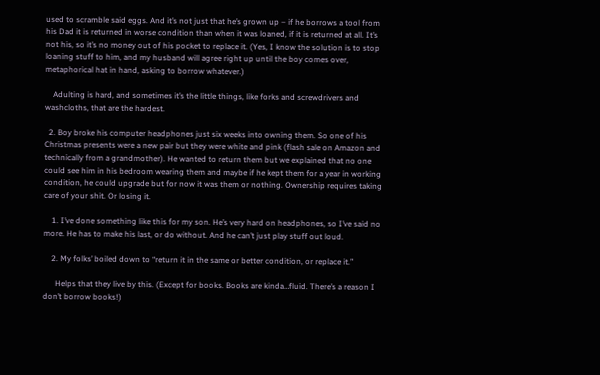used to scramble said eggs. And it’s not just that he’s grown up – if he borrows a tool from his Dad it is returned in worse condition than when it was loaned, if it is returned at all. It’s not his, so it’s no money out of his pocket to replace it. (Yes, I know the solution is to stop loaning stuff to him, and my husband will agree right up until the boy comes over, metaphorical hat in hand, asking to borrow whatever.)

    Adulting is hard, and sometimes it’s the little things, like forks and screwdrivers and washcloths, that are the hardest.

  2. Boy broke his computer headphones just six weeks into owning them. So one of his Christmas presents were a new pair but they were white and pink (flash sale on Amazon and technically from a grandmother). He wanted to return them but we explained that no one could see him in his bedroom wearing them and maybe if he kept them for a year in working condition, he could upgrade but for now it was them or nothing. Ownership requires taking care of your shit. Or losing it.

    1. I’ve done something like this for my son. He’s very hard on headphones, so I’ve said no more. He has to make his last, or do without. And he can’t just play stuff out loud.

    2. My folks’ boiled down to “return it in the same or better condition, or replace it.”

      Helps that they live by this. (Except for books. Books are kinda…fluid. There’s a reason I don’t borrow books!)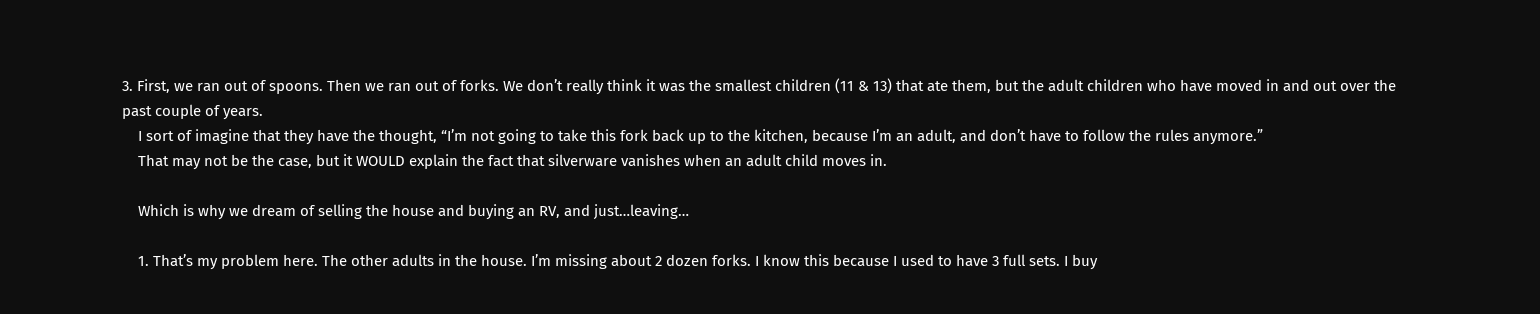3. First, we ran out of spoons. Then we ran out of forks. We don’t really think it was the smallest children (11 & 13) that ate them, but the adult children who have moved in and out over the past couple of years.
    I sort of imagine that they have the thought, “I’m not going to take this fork back up to the kitchen, because I’m an adult, and don’t have to follow the rules anymore.”
    That may not be the case, but it WOULD explain the fact that silverware vanishes when an adult child moves in.

    Which is why we dream of selling the house and buying an RV, and just…leaving…

    1. That’s my problem here. The other adults in the house. I’m missing about 2 dozen forks. I know this because I used to have 3 full sets. I buy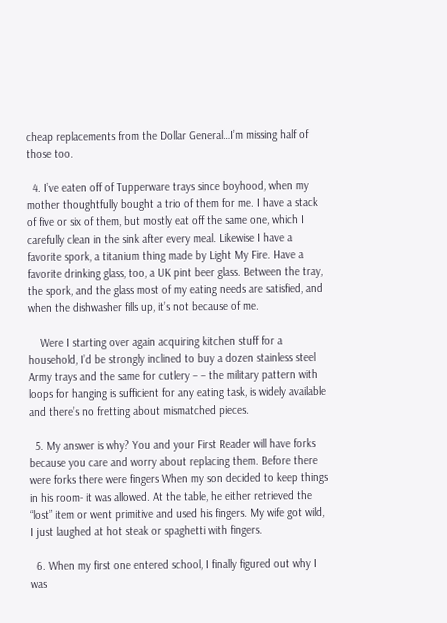cheap replacements from the Dollar General…I’m missing half of those too.

  4. I’ve eaten off of Tupperware trays since boyhood, when my mother thoughtfully bought a trio of them for me. I have a stack of five or six of them, but mostly eat off the same one, which I carefully clean in the sink after every meal. Likewise I have a favorite spork, a titanium thing made by Light My Fire. Have a favorite drinking glass, too, a UK pint beer glass. Between the tray, the spork, and the glass most of my eating needs are satisfied, and when the dishwasher fills up, it’s not because of me.

    Were I starting over again acquiring kitchen stuff for a household, I’d be strongly inclined to buy a dozen stainless steel Army trays and the same for cutlery – – the military pattern with loops for hanging is sufficient for any eating task, is widely available and there’s no fretting about mismatched pieces.

  5. My answer is why? You and your First Reader will have forks because you care and worry about replacing them. Before there were forks there were fingers When my son decided to keep things in his room- it was allowed. At the table, he either retrieved the “lost” item or went primitive and used his fingers. My wife got wild, I just laughed at hot steak or spaghetti with fingers.

  6. When my first one entered school, I finally figured out why I was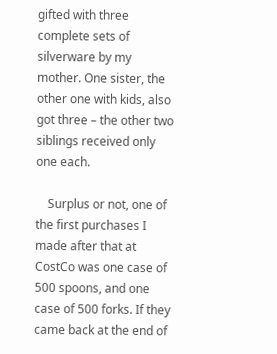gifted with three complete sets of silverware by my mother. One sister, the other one with kids, also got three – the other two siblings received only one each.

    Surplus or not, one of the first purchases I made after that at CostCo was one case of 500 spoons, and one case of 500 forks. If they came back at the end of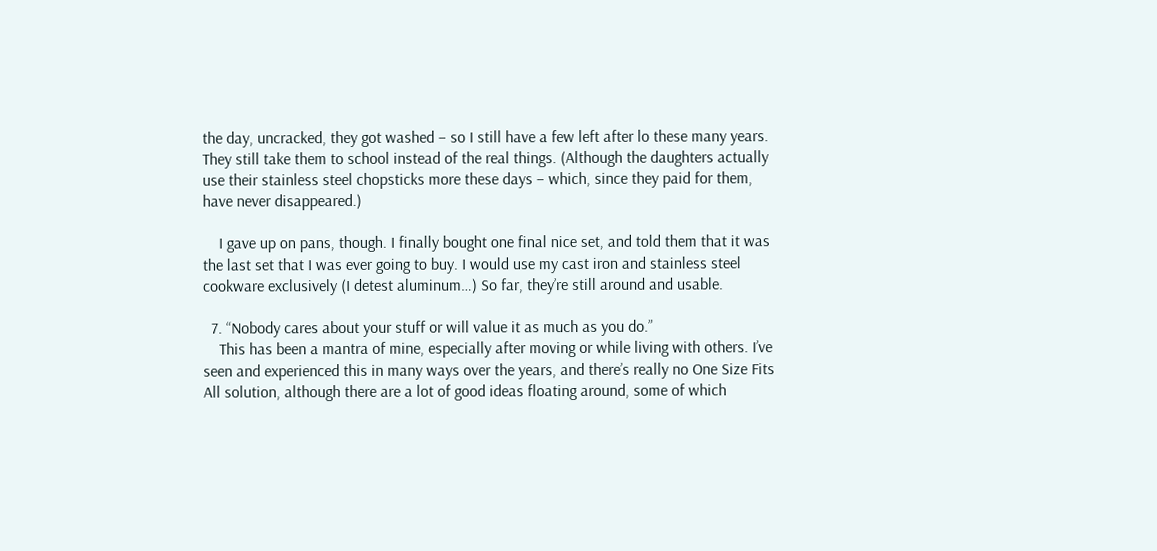the day, uncracked, they got washed – so I still have a few left after lo these many years. They still take them to school instead of the real things. (Although the daughters actually use their stainless steel chopsticks more these days – which, since they paid for them, have never disappeared.)

    I gave up on pans, though. I finally bought one final nice set, and told them that it was the last set that I was ever going to buy. I would use my cast iron and stainless steel cookware exclusively (I detest aluminum…) So far, they’re still around and usable.

  7. “Nobody cares about your stuff or will value it as much as you do.”
    This has been a mantra of mine, especially after moving or while living with others. I’ve seen and experienced this in many ways over the years, and there’s really no One Size Fits All solution, although there are a lot of good ideas floating around, some of which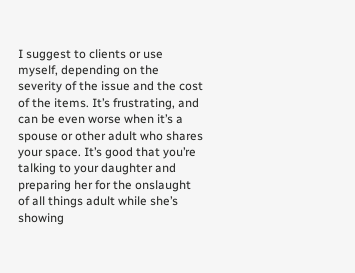I suggest to clients or use myself, depending on the severity of the issue and the cost of the items. It’s frustrating, and can be even worse when it’s a spouse or other adult who shares your space. It’s good that you’re talking to your daughter and preparing her for the onslaught of all things adult while she’s showing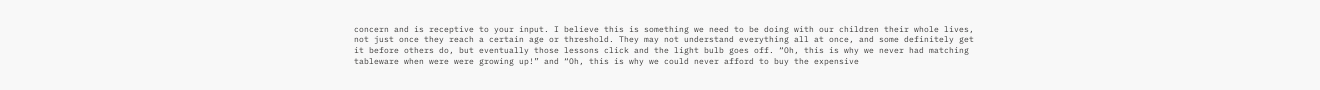concern and is receptive to your input. I believe this is something we need to be doing with our children their whole lives, not just once they reach a certain age or threshold. They may not understand everything all at once, and some definitely get it before others do, but eventually those lessons click and the light bulb goes off. “Oh, this is why we never had matching tableware when were were growing up!” and “Oh, this is why we could never afford to buy the expensive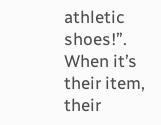athletic shoes!”. When it’s their item, their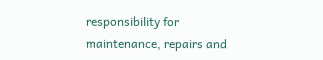responsibility for maintenance, repairs and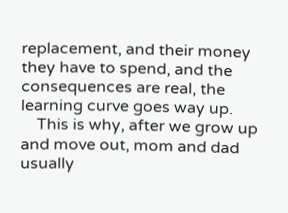replacement, and their money they have to spend, and the consequences are real, the learning curve goes way up.
    This is why, after we grow up and move out, mom and dad usually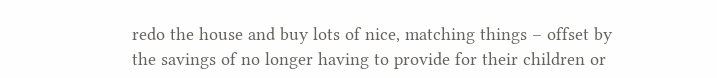redo the house and buy lots of nice, matching things – offset by the savings of no longer having to provide for their children or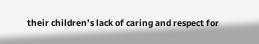their children’s lack of caring and respect for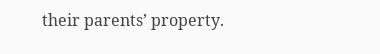their parents’ property.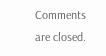Comments are closed.